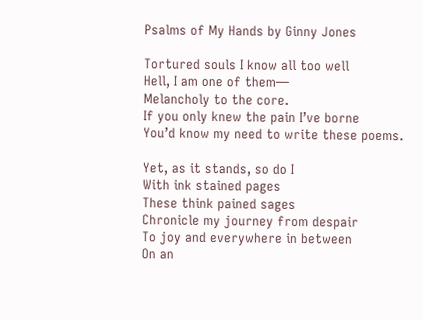Psalms of My Hands by Ginny Jones

Tortured souls I know all too well
Hell, I am one of them—
Melancholy to the core.
If you only knew the pain I’ve borne
You’d know my need to write these poems.

Yet, as it stands, so do I
With ink stained pages
These think pained sages
Chronicle my journey from despair
To joy and everywhere in between
On an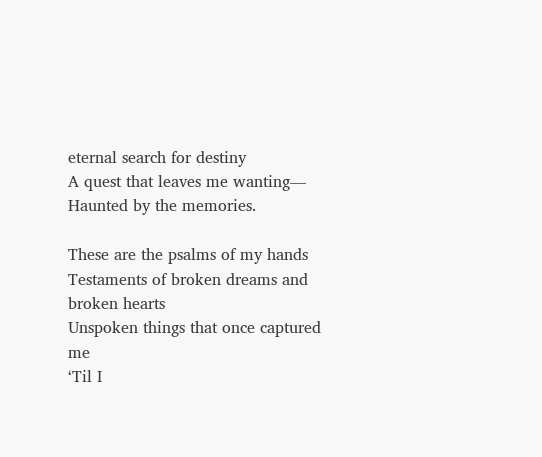eternal search for destiny
A quest that leaves me wanting—
Haunted by the memories.

These are the psalms of my hands
Testaments of broken dreams and broken hearts
Unspoken things that once captured me
‘Til I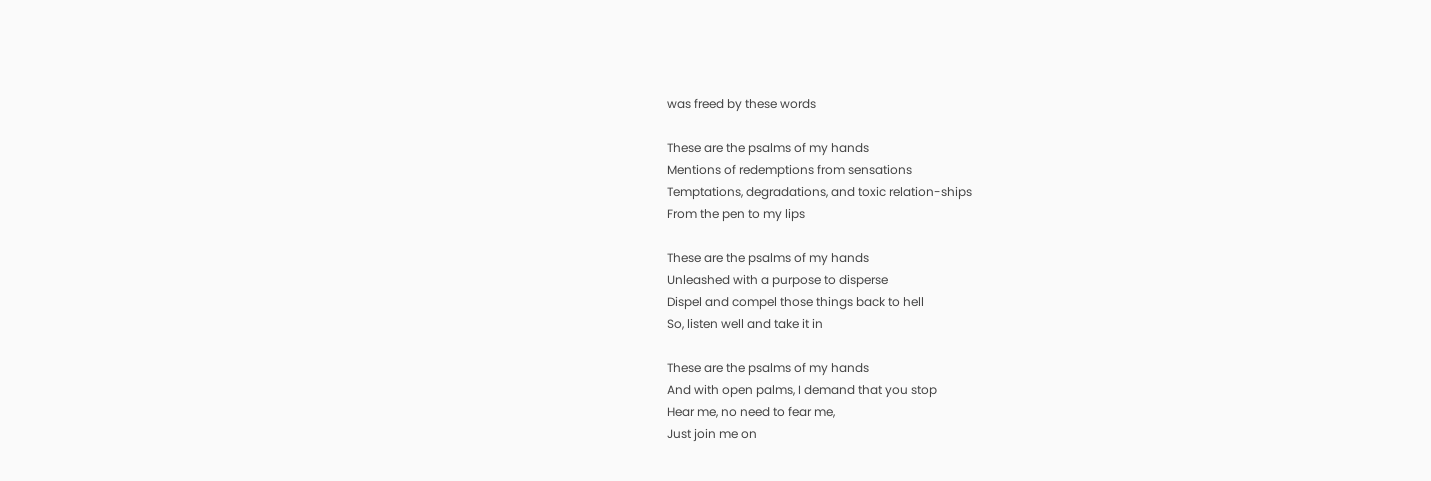was freed by these words

These are the psalms of my hands
Mentions of redemptions from sensations
Temptations, degradations, and toxic relation-ships
From the pen to my lips

These are the psalms of my hands
Unleashed with a purpose to disperse
Dispel and compel those things back to hell
So, listen well and take it in

These are the psalms of my hands
And with open palms, I demand that you stop
Hear me, no need to fear me,
Just join me on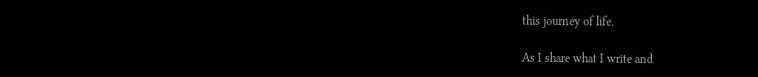this journey of life.

As I share what I write and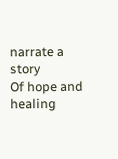narrate a story
Of hope and healing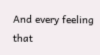And every feeling that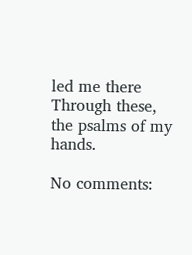led me there
Through these, the psalms of my hands.

No comments: